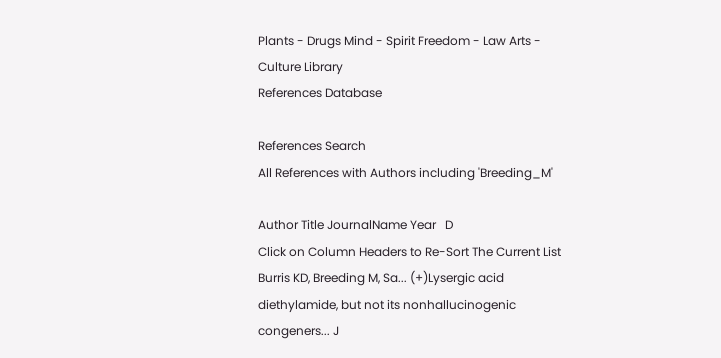Plants - Drugs Mind - Spirit Freedom - Law Arts - Culture Library
References Database

References Search
All References with Authors including 'Breeding_M'

Author Title JournalName Year   D
Click on Column Headers to Re-Sort The Current List
Burris KD, Breeding M, Sa... (+)Lysergic acid diethylamide, but not its nonhallucinogenic congeners... J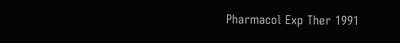Pharmacol Exp Ther 1991